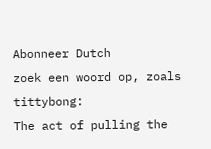Abonneer Dutch
zoek een woord op, zoals tittybong:
The act of pulling the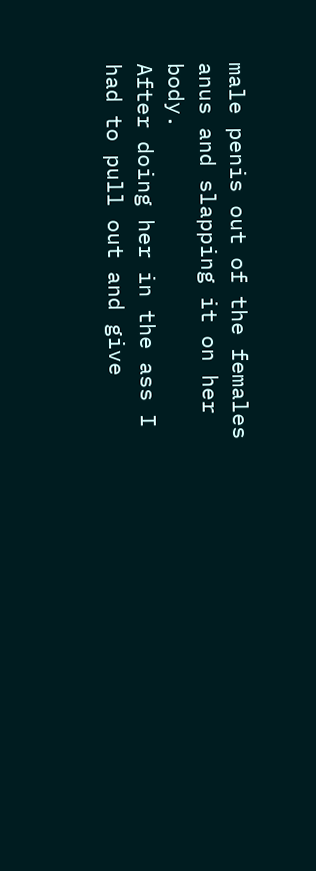male penis out of the females anus and slapping it on her body.
After doing her in the ass I had to pull out and give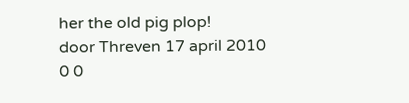her the old pig plop!
door Threven 17 april 2010
0 0